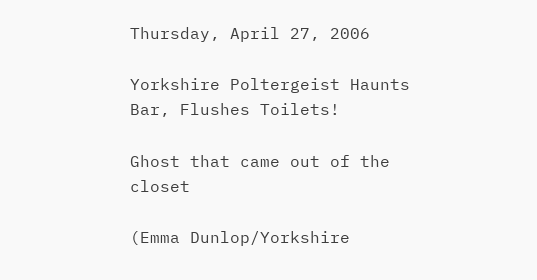Thursday, April 27, 2006

Yorkshire Poltergeist Haunts Bar, Flushes Toilets!

Ghost that came out of the closet

(Emma Dunlop/Yorkshire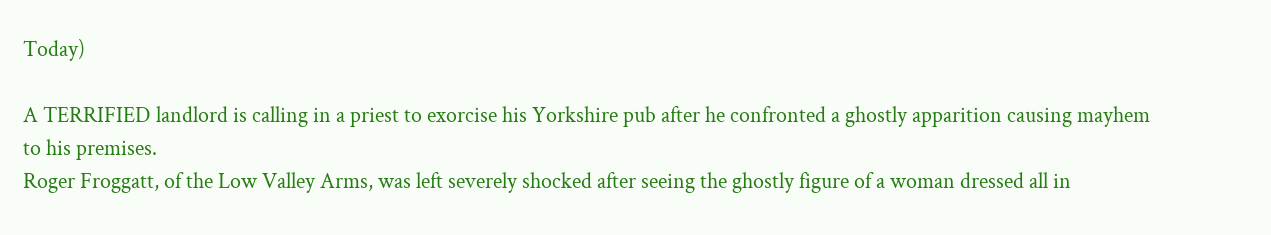Today)

A TERRIFIED landlord is calling in a priest to exorcise his Yorkshire pub after he confronted a ghostly apparition causing mayhem to his premises.
Roger Froggatt, of the Low Valley Arms, was left severely shocked after seeing the ghostly figure of a woman dressed all in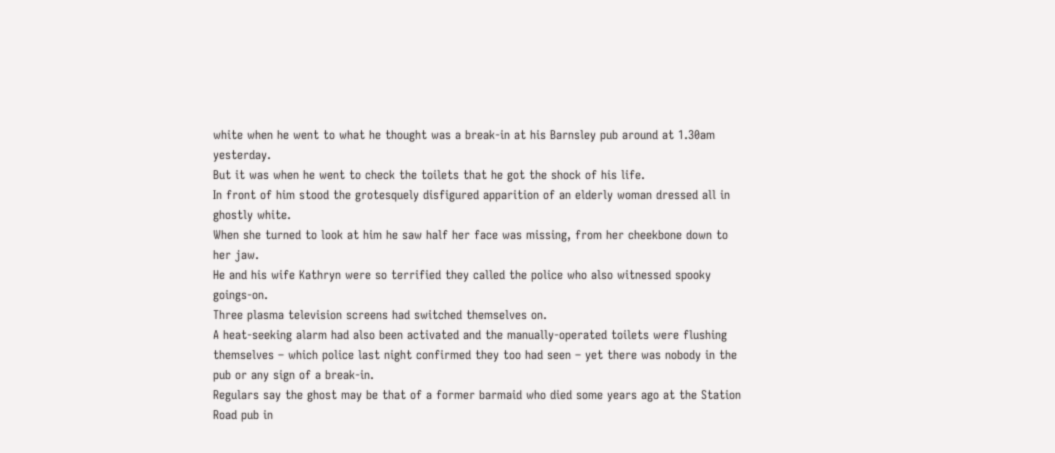white when he went to what he thought was a break-in at his Barnsley pub around at 1.30am yesterday.
But it was when he went to check the toilets that he got the shock of his life.
In front of him stood the grotesquely disfigured apparition of an elderly woman dressed all in ghostly white.
When she turned to look at him he saw half her face was missing, from her cheekbone down to her jaw.
He and his wife Kathryn were so terrified they called the police who also witnessed spooky goings-on.
Three plasma television screens had switched themselves on.
A heat-seeking alarm had also been activated and the manually-operated toilets were flushing themselves – which police last night confirmed they too had seen – yet there was nobody in the pub or any sign of a break-in.
Regulars say the ghost may be that of a former barmaid who died some years ago at the Station Road pub in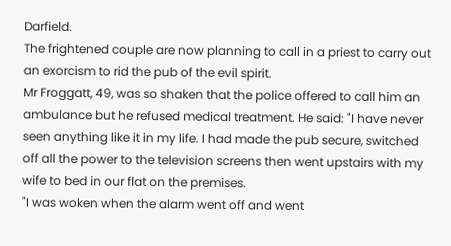Darfield.
The frightened couple are now planning to call in a priest to carry out an exorcism to rid the pub of the evil spirit.
Mr Froggatt, 49, was so shaken that the police offered to call him an ambulance but he refused medical treatment. He said: "I have never seen anything like it in my life. I had made the pub secure, switched off all the power to the television screens then went upstairs with my wife to bed in our flat on the premises.
"I was woken when the alarm went off and went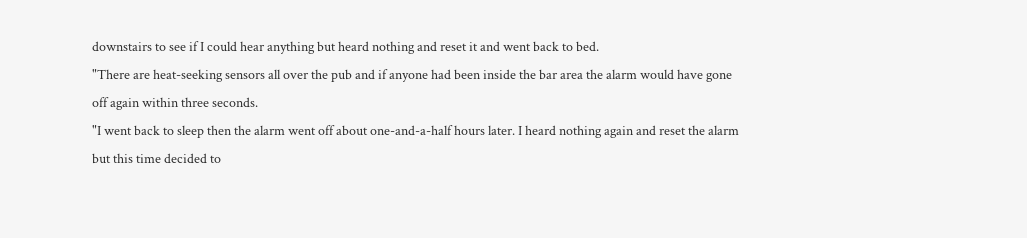downstairs to see if I could hear anything but heard nothing and reset it and went back to bed.
"There are heat-seeking sensors all over the pub and if anyone had been inside the bar area the alarm would have gone off again within three seconds.
"I went back to sleep then the alarm went off about one-and-a-half hours later. I heard nothing again and reset the alarm but this time decided to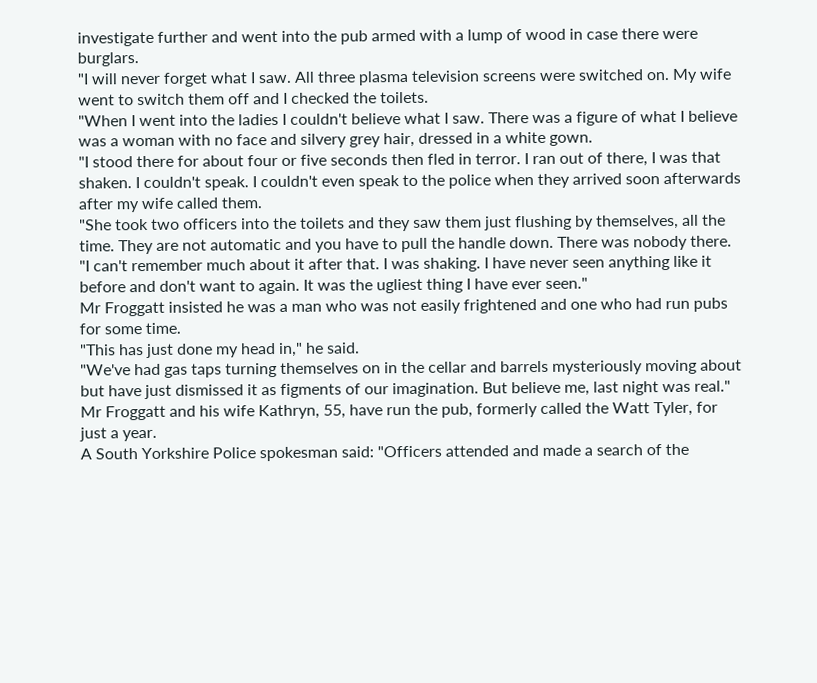investigate further and went into the pub armed with a lump of wood in case there were burglars.
"I will never forget what I saw. All three plasma television screens were switched on. My wife went to switch them off and I checked the toilets.
"When I went into the ladies I couldn't believe what I saw. There was a figure of what I believe was a woman with no face and silvery grey hair, dressed in a white gown.
"I stood there for about four or five seconds then fled in terror. I ran out of there, I was that shaken. I couldn't speak. I couldn't even speak to the police when they arrived soon afterwards after my wife called them.
"She took two officers into the toilets and they saw them just flushing by themselves, all the time. They are not automatic and you have to pull the handle down. There was nobody there.
"I can't remember much about it after that. I was shaking. I have never seen anything like it before and don't want to again. It was the ugliest thing I have ever seen."
Mr Froggatt insisted he was a man who was not easily frightened and one who had run pubs for some time.
"This has just done my head in," he said.
"We've had gas taps turning themselves on in the cellar and barrels mysteriously moving about but have just dismissed it as figments of our imagination. But believe me, last night was real."
Mr Froggatt and his wife Kathryn, 55, have run the pub, formerly called the Watt Tyler, for just a year.
A South Yorkshire Police spokesman said: "Officers attended and made a search of the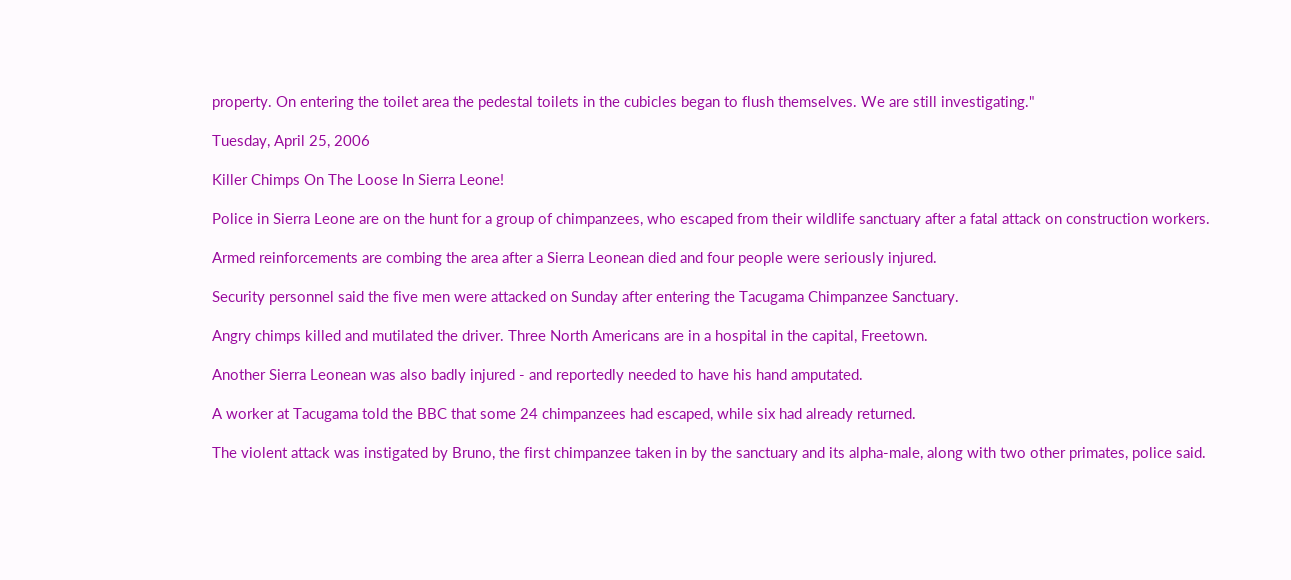property. On entering the toilet area the pedestal toilets in the cubicles began to flush themselves. We are still investigating."

Tuesday, April 25, 2006

Killer Chimps On The Loose In Sierra Leone!

Police in Sierra Leone are on the hunt for a group of chimpanzees, who escaped from their wildlife sanctuary after a fatal attack on construction workers.

Armed reinforcements are combing the area after a Sierra Leonean died and four people were seriously injured.

Security personnel said the five men were attacked on Sunday after entering the Tacugama Chimpanzee Sanctuary.

Angry chimps killed and mutilated the driver. Three North Americans are in a hospital in the capital, Freetown.

Another Sierra Leonean was also badly injured - and reportedly needed to have his hand amputated.

A worker at Tacugama told the BBC that some 24 chimpanzees had escaped, while six had already returned.

The violent attack was instigated by Bruno, the first chimpanzee taken in by the sanctuary and its alpha-male, along with two other primates, police said.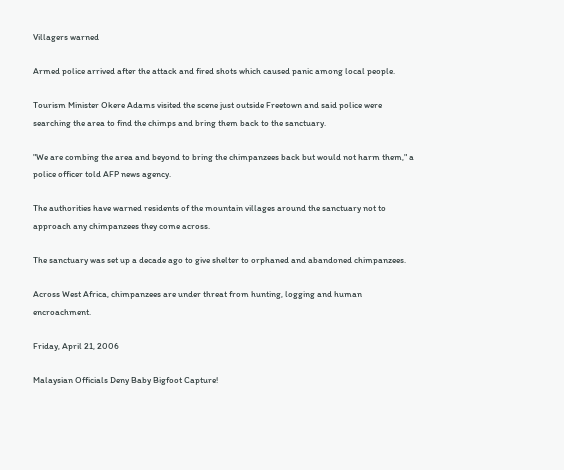Villagers warned

Armed police arrived after the attack and fired shots which caused panic among local people.

Tourism Minister Okere Adams visited the scene just outside Freetown and said police were searching the area to find the chimps and bring them back to the sanctuary.

"We are combing the area and beyond to bring the chimpanzees back but would not harm them," a police officer told AFP news agency.

The authorities have warned residents of the mountain villages around the sanctuary not to approach any chimpanzees they come across.

The sanctuary was set up a decade ago to give shelter to orphaned and abandoned chimpanzees.

Across West Africa, chimpanzees are under threat from hunting, logging and human encroachment.

Friday, April 21, 2006

Malaysian Officials Deny Baby Bigfoot Capture!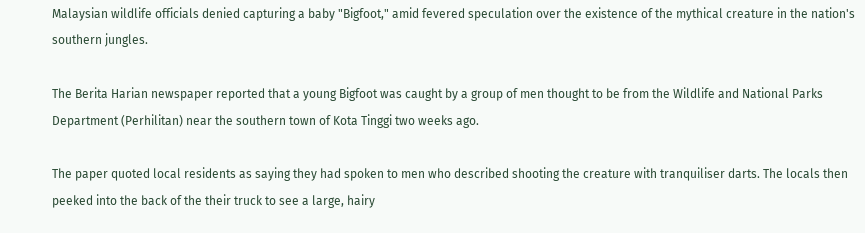Malaysian wildlife officials denied capturing a baby "Bigfoot," amid fevered speculation over the existence of the mythical creature in the nation's southern jungles.

The Berita Harian newspaper reported that a young Bigfoot was caught by a group of men thought to be from the Wildlife and National Parks Department (Perhilitan) near the southern town of Kota Tinggi two weeks ago.

The paper quoted local residents as saying they had spoken to men who described shooting the creature with tranquiliser darts. The locals then peeked into the back of the their truck to see a large, hairy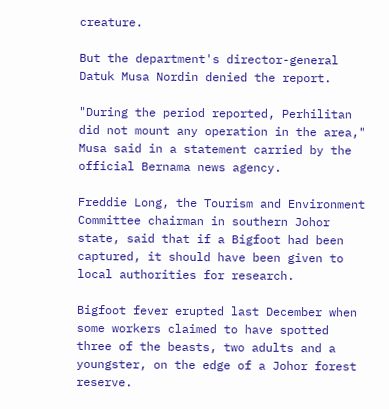creature.

But the department's director-general Datuk Musa Nordin denied the report.

"During the period reported, Perhilitan did not mount any operation in the area," Musa said in a statement carried by the official Bernama news agency.

Freddie Long, the Tourism and Environment Committee chairman in southern Johor state, said that if a Bigfoot had been captured, it should have been given to local authorities for research.

Bigfoot fever erupted last December when some workers claimed to have spotted three of the beasts, two adults and a youngster, on the edge of a Johor forest reserve.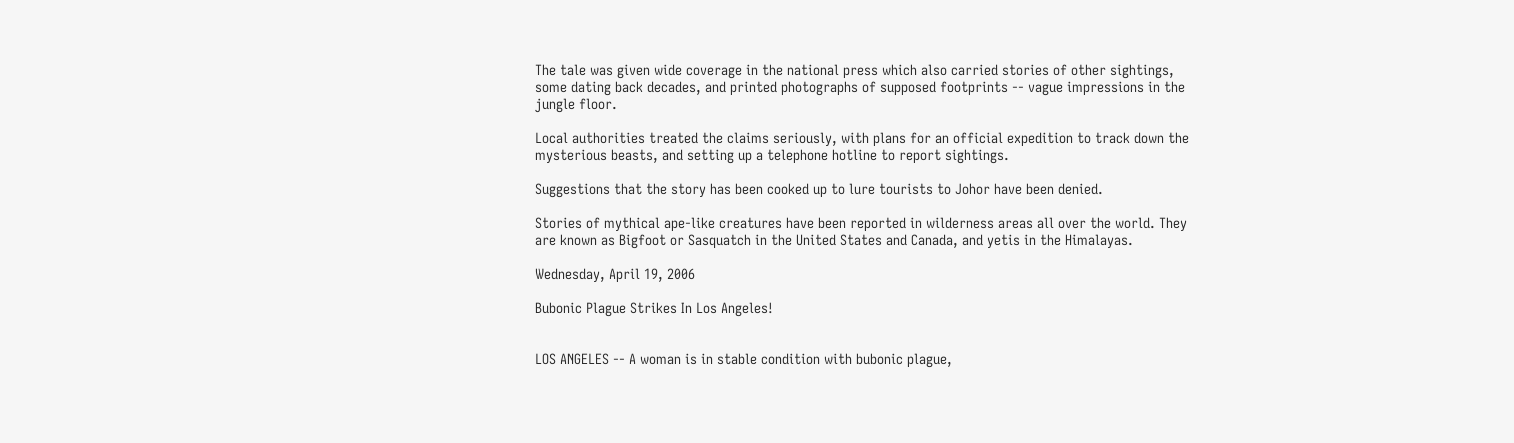The tale was given wide coverage in the national press which also carried stories of other sightings, some dating back decades, and printed photographs of supposed footprints -- vague impressions in the jungle floor.

Local authorities treated the claims seriously, with plans for an official expedition to track down the mysterious beasts, and setting up a telephone hotline to report sightings.

Suggestions that the story has been cooked up to lure tourists to Johor have been denied.

Stories of mythical ape-like creatures have been reported in wilderness areas all over the world. They are known as Bigfoot or Sasquatch in the United States and Canada, and yetis in the Himalayas.

Wednesday, April 19, 2006

Bubonic Plague Strikes In Los Angeles!


LOS ANGELES -- A woman is in stable condition with bubonic plague,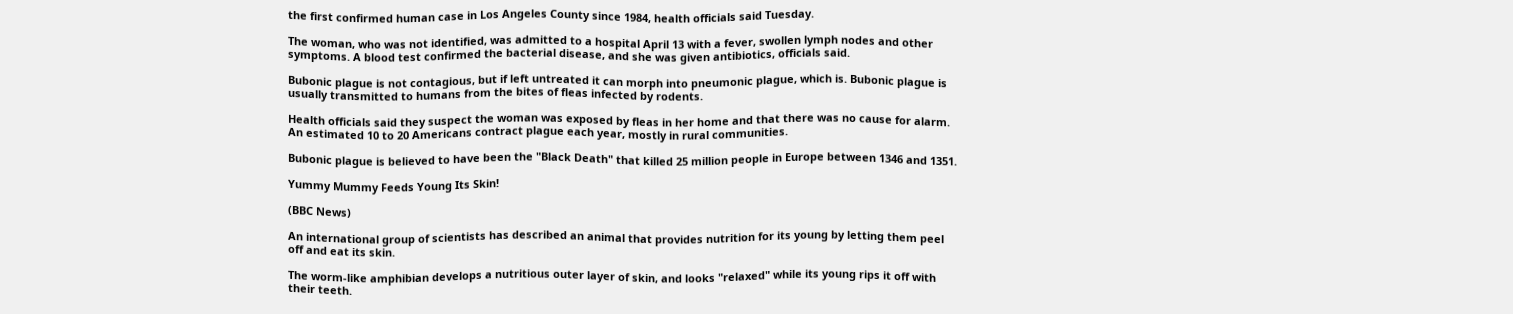the first confirmed human case in Los Angeles County since 1984, health officials said Tuesday.

The woman, who was not identified, was admitted to a hospital April 13 with a fever, swollen lymph nodes and other symptoms. A blood test confirmed the bacterial disease, and she was given antibiotics, officials said.

Bubonic plague is not contagious, but if left untreated it can morph into pneumonic plague, which is. Bubonic plague is usually transmitted to humans from the bites of fleas infected by rodents.

Health officials said they suspect the woman was exposed by fleas in her home and that there was no cause for alarm. An estimated 10 to 20 Americans contract plague each year, mostly in rural communities.

Bubonic plague is believed to have been the "Black Death" that killed 25 million people in Europe between 1346 and 1351.

Yummy Mummy Feeds Young Its Skin!

(BBC News)

An international group of scientists has described an animal that provides nutrition for its young by letting them peel off and eat its skin.

The worm-like amphibian develops a nutritious outer layer of skin, and looks "relaxed" while its young rips it off with their teeth.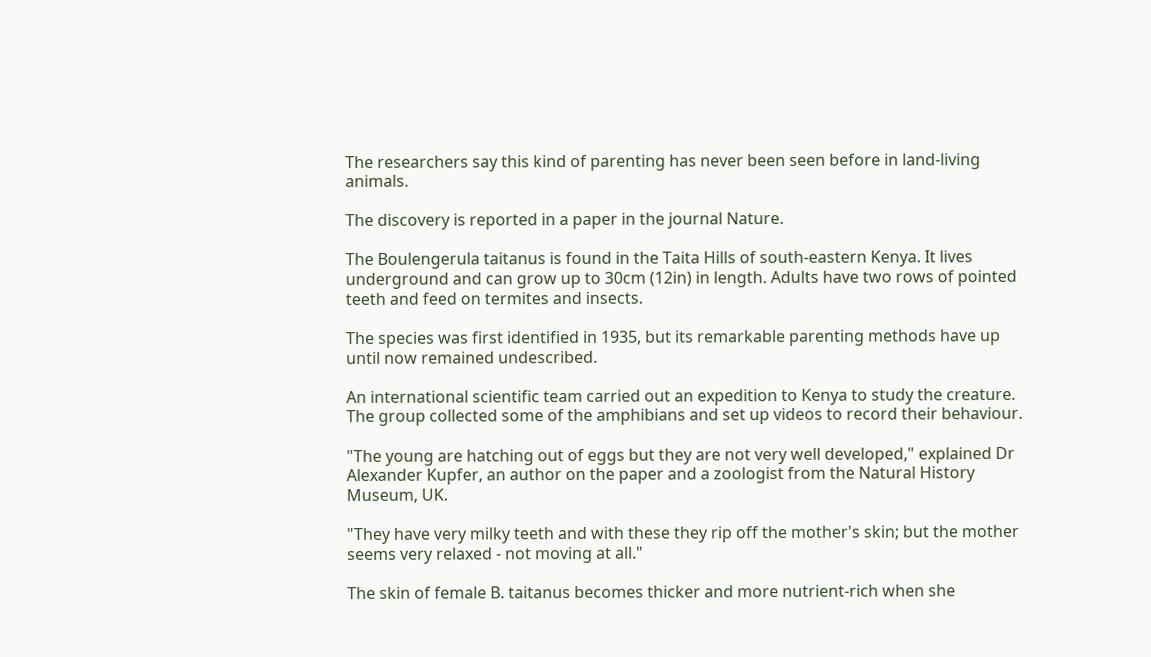The researchers say this kind of parenting has never been seen before in land-living animals.

The discovery is reported in a paper in the journal Nature.

The Boulengerula taitanus is found in the Taita Hills of south-eastern Kenya. It lives underground and can grow up to 30cm (12in) in length. Adults have two rows of pointed teeth and feed on termites and insects.

The species was first identified in 1935, but its remarkable parenting methods have up until now remained undescribed.

An international scientific team carried out an expedition to Kenya to study the creature. The group collected some of the amphibians and set up videos to record their behaviour.

"The young are hatching out of eggs but they are not very well developed," explained Dr Alexander Kupfer, an author on the paper and a zoologist from the Natural History Museum, UK.

"They have very milky teeth and with these they rip off the mother's skin; but the mother seems very relaxed - not moving at all."

The skin of female B. taitanus becomes thicker and more nutrient-rich when she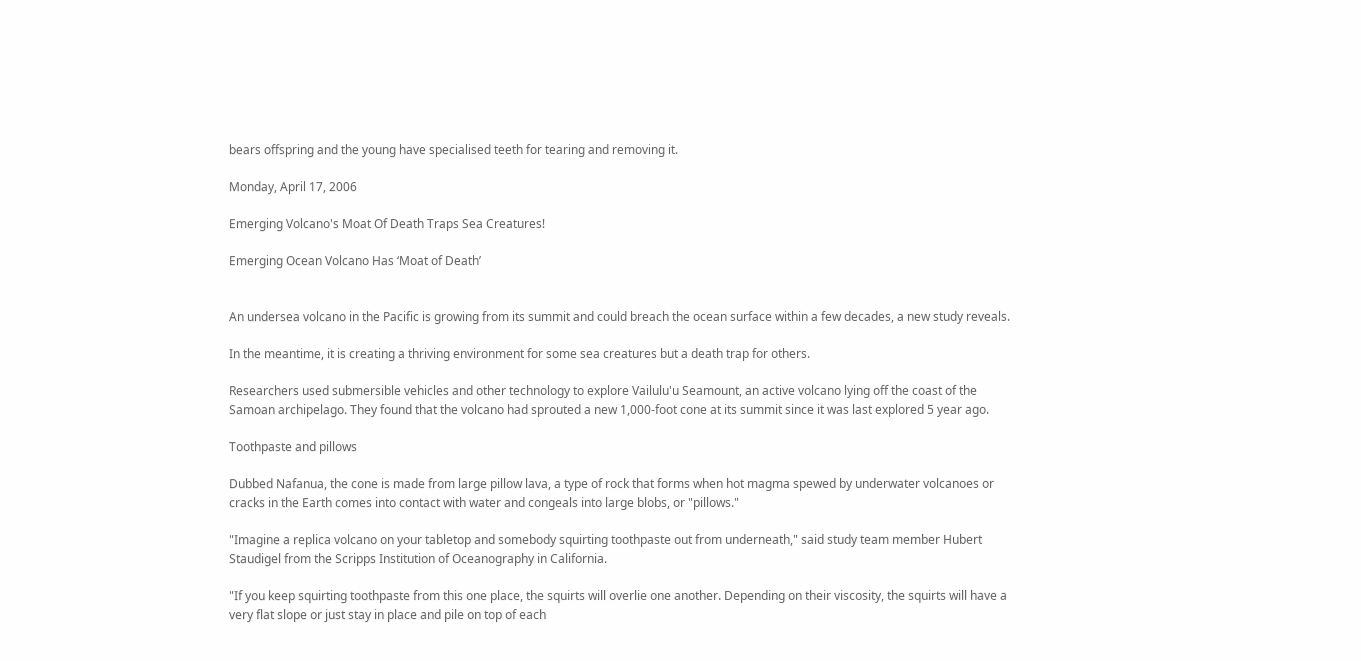bears offspring and the young have specialised teeth for tearing and removing it.

Monday, April 17, 2006

Emerging Volcano's Moat Of Death Traps Sea Creatures!

Emerging Ocean Volcano Has ‘Moat of Death’


An undersea volcano in the Pacific is growing from its summit and could breach the ocean surface within a few decades, a new study reveals.

In the meantime, it is creating a thriving environment for some sea creatures but a death trap for others.

Researchers used submersible vehicles and other technology to explore Vailulu'u Seamount, an active volcano lying off the coast of the Samoan archipelago. They found that the volcano had sprouted a new 1,000-foot cone at its summit since it was last explored 5 year ago.

Toothpaste and pillows

Dubbed Nafanua, the cone is made from large pillow lava, a type of rock that forms when hot magma spewed by underwater volcanoes or cracks in the Earth comes into contact with water and congeals into large blobs, or "pillows."

"Imagine a replica volcano on your tabletop and somebody squirting toothpaste out from underneath," said study team member Hubert Staudigel from the Scripps Institution of Oceanography in California.

"If you keep squirting toothpaste from this one place, the squirts will overlie one another. Depending on their viscosity, the squirts will have a very flat slope or just stay in place and pile on top of each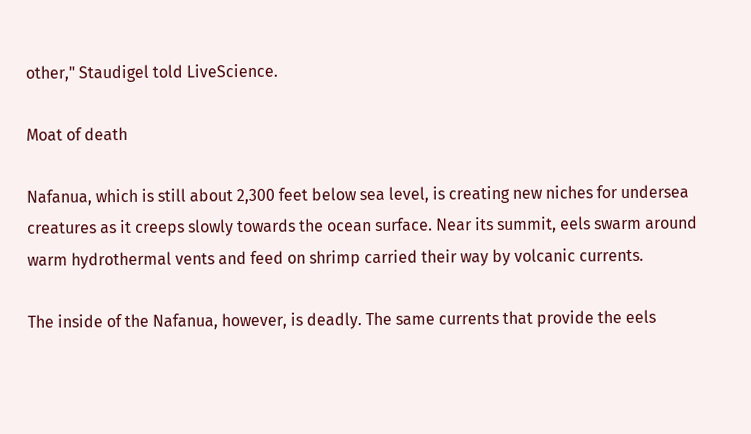other," Staudigel told LiveScience.

Moat of death

Nafanua, which is still about 2,300 feet below sea level, is creating new niches for undersea creatures as it creeps slowly towards the ocean surface. Near its summit, eels swarm around warm hydrothermal vents and feed on shrimp carried their way by volcanic currents.

The inside of the Nafanua, however, is deadly. The same currents that provide the eels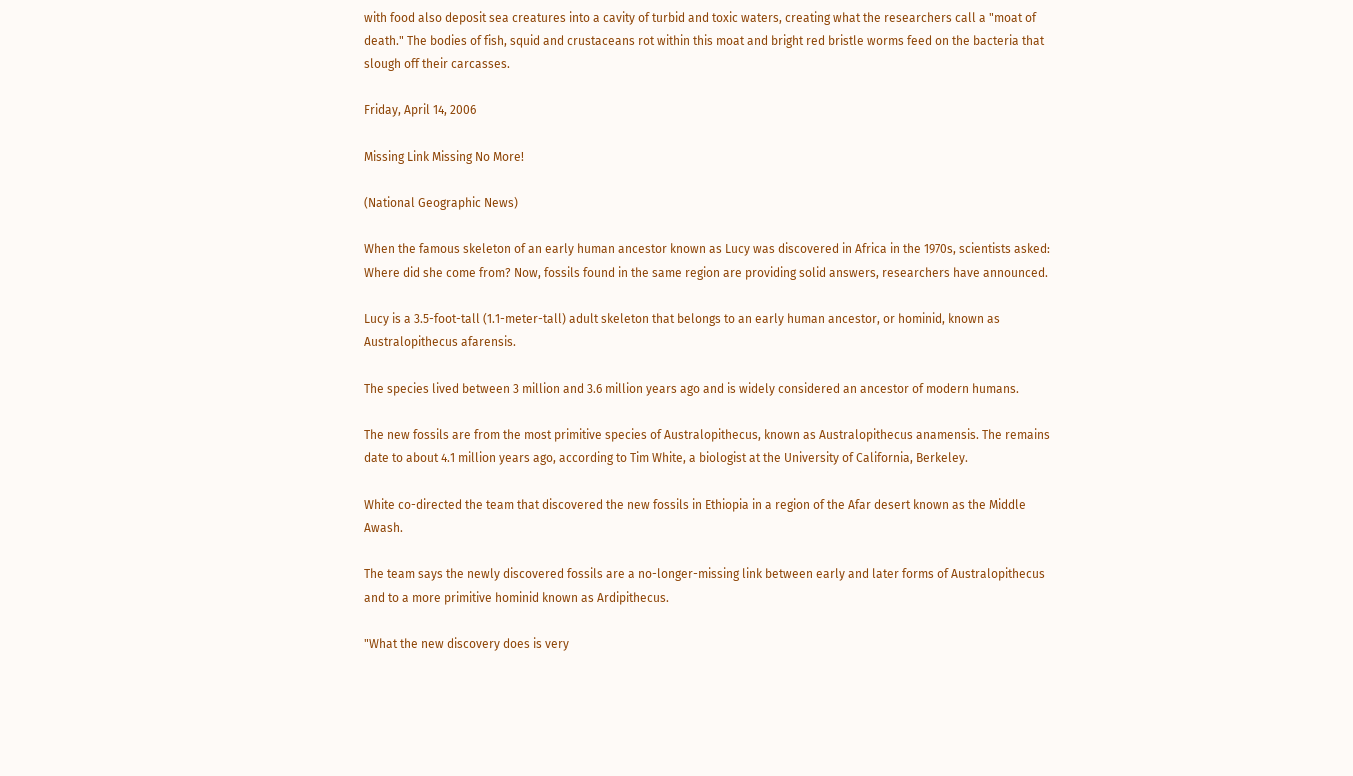with food also deposit sea creatures into a cavity of turbid and toxic waters, creating what the researchers call a "moat of death." The bodies of fish, squid and crustaceans rot within this moat and bright red bristle worms feed on the bacteria that slough off their carcasses.

Friday, April 14, 2006

Missing Link Missing No More!

(National Geographic News)

When the famous skeleton of an early human ancestor known as Lucy was discovered in Africa in the 1970s, scientists asked: Where did she come from? Now, fossils found in the same region are providing solid answers, researchers have announced.

Lucy is a 3.5-foot-tall (1.1-meter-tall) adult skeleton that belongs to an early human ancestor, or hominid, known as Australopithecus afarensis.

The species lived between 3 million and 3.6 million years ago and is widely considered an ancestor of modern humans.

The new fossils are from the most primitive species of Australopithecus, known as Australopithecus anamensis. The remains date to about 4.1 million years ago, according to Tim White, a biologist at the University of California, Berkeley.

White co-directed the team that discovered the new fossils in Ethiopia in a region of the Afar desert known as the Middle Awash.

The team says the newly discovered fossils are a no-longer-missing link between early and later forms of Australopithecus and to a more primitive hominid known as Ardipithecus.

"What the new discovery does is very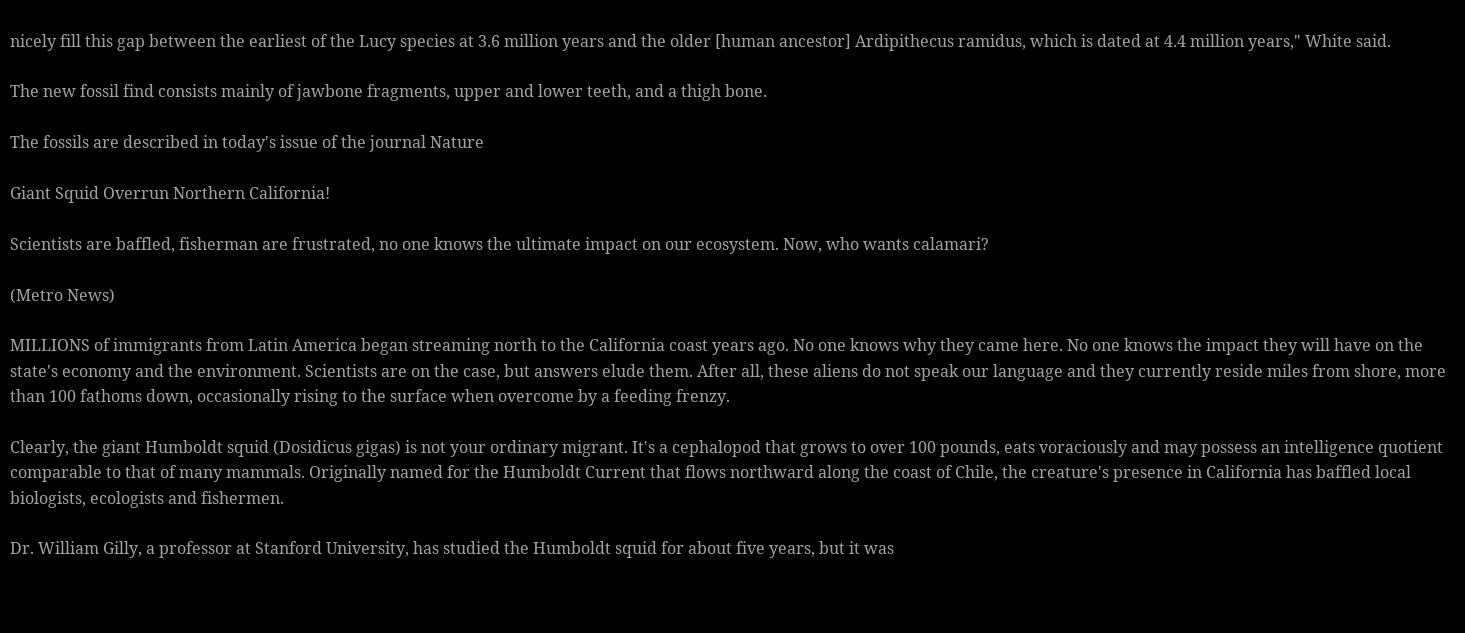nicely fill this gap between the earliest of the Lucy species at 3.6 million years and the older [human ancestor] Ardipithecus ramidus, which is dated at 4.4 million years," White said.

The new fossil find consists mainly of jawbone fragments, upper and lower teeth, and a thigh bone.

The fossils are described in today's issue of the journal Nature

Giant Squid Overrun Northern California!

Scientists are baffled, fisherman are frustrated, no one knows the ultimate impact on our ecosystem. Now, who wants calamari?

(Metro News)

MILLIONS of immigrants from Latin America began streaming north to the California coast years ago. No one knows why they came here. No one knows the impact they will have on the state's economy and the environment. Scientists are on the case, but answers elude them. After all, these aliens do not speak our language and they currently reside miles from shore, more than 100 fathoms down, occasionally rising to the surface when overcome by a feeding frenzy.

Clearly, the giant Humboldt squid (Dosidicus gigas) is not your ordinary migrant. It's a cephalopod that grows to over 100 pounds, eats voraciously and may possess an intelligence quotient comparable to that of many mammals. Originally named for the Humboldt Current that flows northward along the coast of Chile, the creature's presence in California has baffled local biologists, ecologists and fishermen.

Dr. William Gilly, a professor at Stanford University, has studied the Humboldt squid for about five years, but it was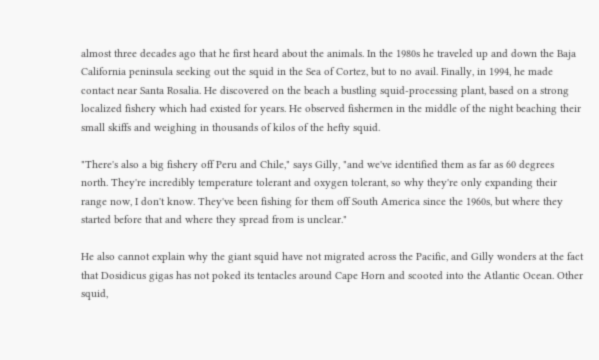almost three decades ago that he first heard about the animals. In the 1980s he traveled up and down the Baja California peninsula seeking out the squid in the Sea of Cortez, but to no avail. Finally, in 1994, he made contact near Santa Rosalia. He discovered on the beach a bustling squid-processing plant, based on a strong localized fishery which had existed for years. He observed fishermen in the middle of the night beaching their small skiffs and weighing in thousands of kilos of the hefty squid.

"There's also a big fishery off Peru and Chile," says Gilly, "and we've identified them as far as 60 degrees north. They're incredibly temperature tolerant and oxygen tolerant, so why they're only expanding their range now, I don't know. They've been fishing for them off South America since the 1960s, but where they started before that and where they spread from is unclear."

He also cannot explain why the giant squid have not migrated across the Pacific, and Gilly wonders at the fact that Dosidicus gigas has not poked its tentacles around Cape Horn and scooted into the Atlantic Ocean. Other squid,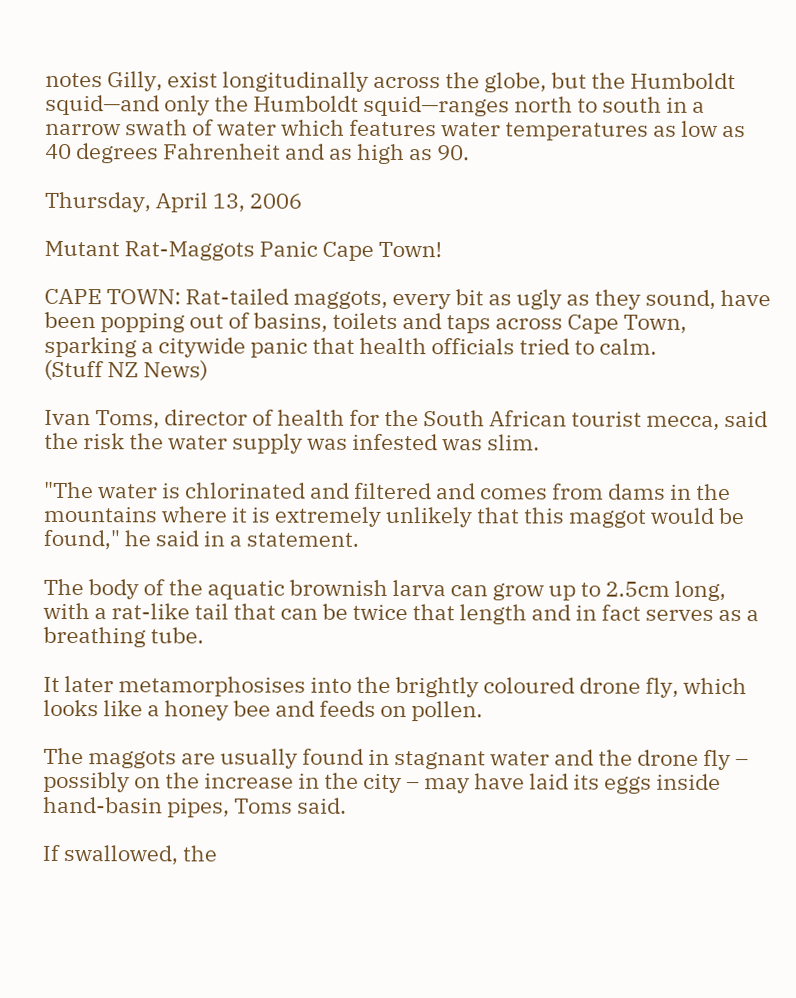notes Gilly, exist longitudinally across the globe, but the Humboldt squid—and only the Humboldt squid—ranges north to south in a narrow swath of water which features water temperatures as low as 40 degrees Fahrenheit and as high as 90.

Thursday, April 13, 2006

Mutant Rat-Maggots Panic Cape Town!

CAPE TOWN: Rat-tailed maggots, every bit as ugly as they sound, have been popping out of basins, toilets and taps across Cape Town, sparking a citywide panic that health officials tried to calm.
(Stuff NZ News)

Ivan Toms, director of health for the South African tourist mecca, said the risk the water supply was infested was slim.

"The water is chlorinated and filtered and comes from dams in the mountains where it is extremely unlikely that this maggot would be found," he said in a statement.

The body of the aquatic brownish larva can grow up to 2.5cm long, with a rat-like tail that can be twice that length and in fact serves as a breathing tube.

It later metamorphosises into the brightly coloured drone fly, which looks like a honey bee and feeds on pollen.

The maggots are usually found in stagnant water and the drone fly – possibly on the increase in the city – may have laid its eggs inside hand-basin pipes, Toms said.

If swallowed, the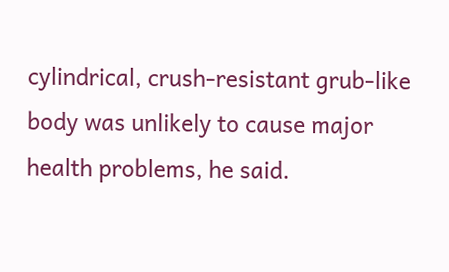cylindrical, crush-resistant grub-like body was unlikely to cause major health problems, he said.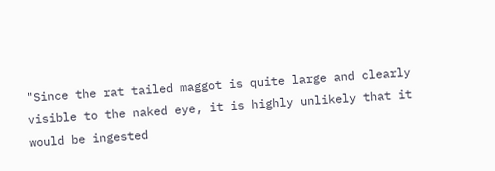"Since the rat tailed maggot is quite large and clearly visible to the naked eye, it is highly unlikely that it would be ingested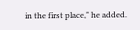in the first place," he added.